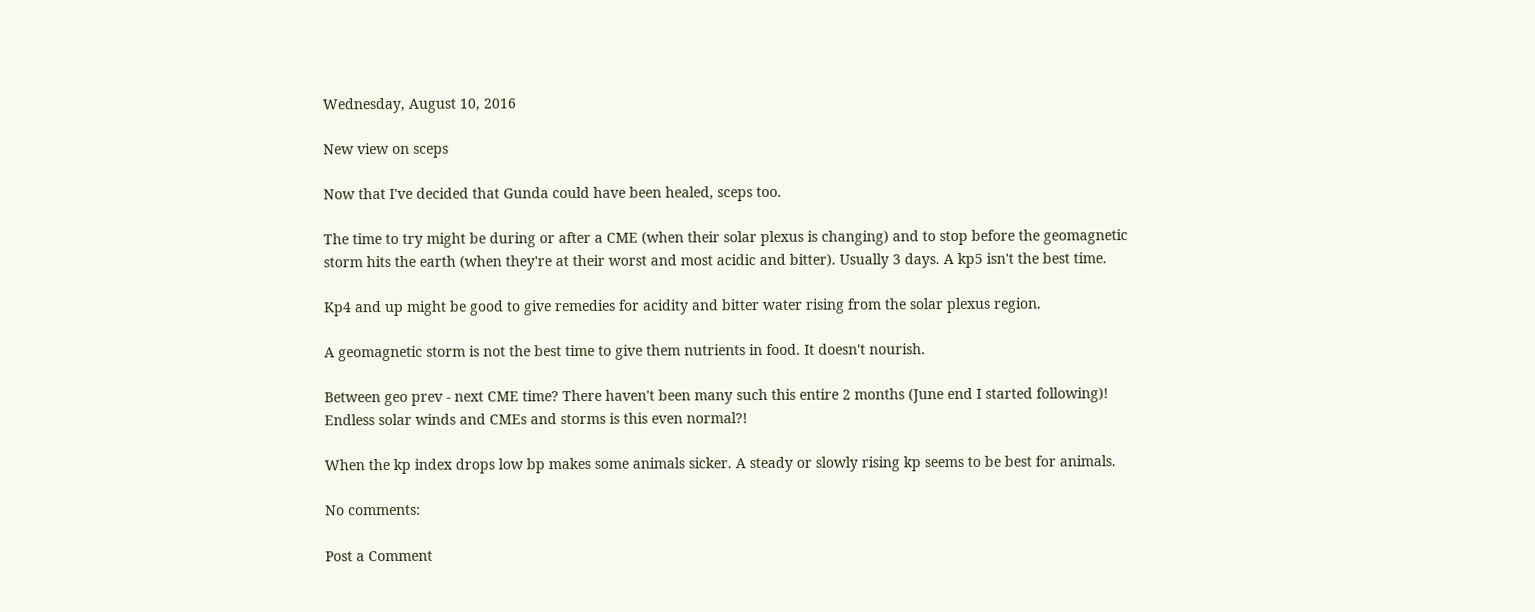Wednesday, August 10, 2016

New view on sceps

Now that I've decided that Gunda could have been healed, sceps too.

The time to try might be during or after a CME (when their solar plexus is changing) and to stop before the geomagnetic storm hits the earth (when they're at their worst and most acidic and bitter). Usually 3 days. A kp5 isn't the best time.

Kp4 and up might be good to give remedies for acidity and bitter water rising from the solar plexus region.

A geomagnetic storm is not the best time to give them nutrients in food. It doesn't nourish.

Between geo prev - next CME time? There haven't been many such this entire 2 months (June end I started following)! Endless solar winds and CMEs and storms is this even normal?!

When the kp index drops low bp makes some animals sicker. A steady or slowly rising kp seems to be best for animals.

No comments:

Post a Comment